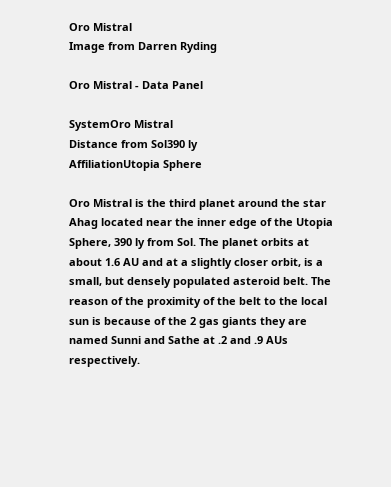Oro Mistral
Image from Darren Ryding

Oro Mistral - Data Panel

SystemOro Mistral
Distance from Sol390 ly
AffiliationUtopia Sphere

Oro Mistral is the third planet around the star Ahag located near the inner edge of the Utopia Sphere, 390 ly from Sol. The planet orbits at about 1.6 AU and at a slightly closer orbit, is a small, but densely populated asteroid belt. The reason of the proximity of the belt to the local sun is because of the 2 gas giants they are named Sunni and Sathe at .2 and .9 AUs respectively.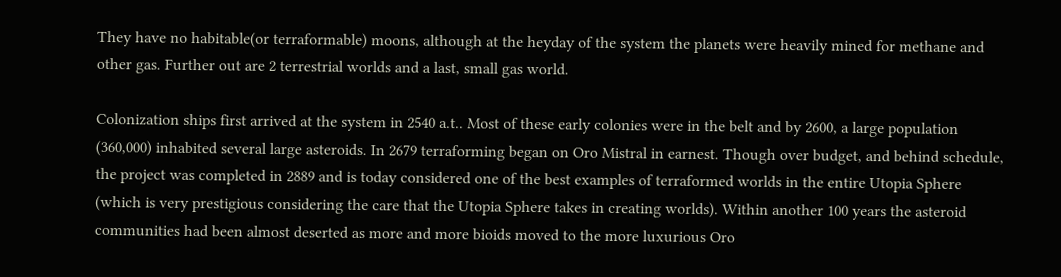They have no habitable(or terraformable) moons, although at the heyday of the system the planets were heavily mined for methane and other gas. Further out are 2 terrestrial worlds and a last, small gas world.

Colonization ships first arrived at the system in 2540 a.t.. Most of these early colonies were in the belt and by 2600, a large population (360,000) inhabited several large asteroids. In 2679 terraforming began on Oro Mistral in earnest. Though over budget, and behind schedule, the project was completed in 2889 and is today considered one of the best examples of terraformed worlds in the entire Utopia Sphere (which is very prestigious considering the care that the Utopia Sphere takes in creating worlds). Within another 100 years the asteroid communities had been almost deserted as more and more bioids moved to the more luxurious Oro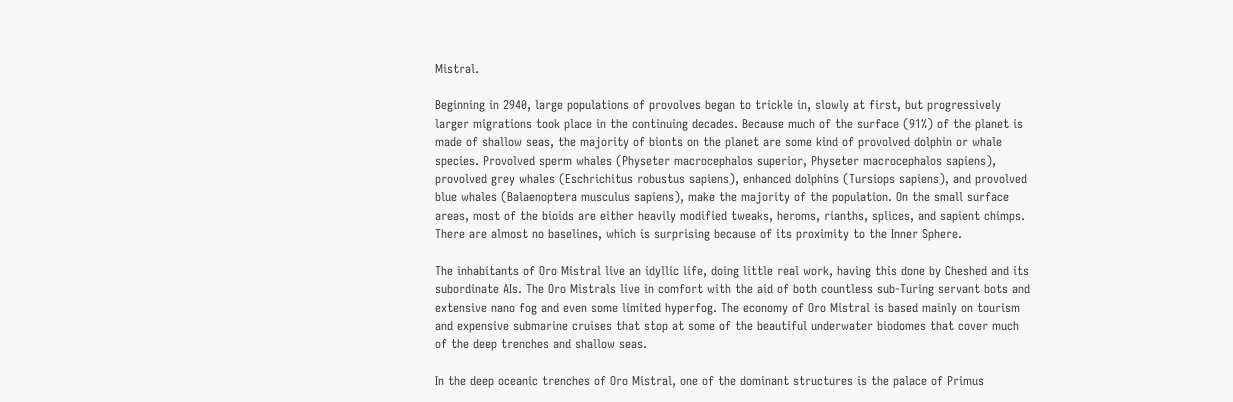Mistral.

Beginning in 2940, large populations of provolves began to trickle in, slowly at first, but progressively larger migrations took place in the continuing decades. Because much of the surface (91%) of the planet is made of shallow seas, the majority of bionts on the planet are some kind of provolved dolphin or whale species. Provolved sperm whales (Physeter macrocephalos superior, Physeter macrocephalos sapiens), provolved grey whales (Eschrichitus robustus sapiens), enhanced dolphins (Tursiops sapiens), and provolved blue whales (Balaenoptera musculus sapiens), make the majority of the population. On the small surface areas, most of the bioids are either heavily modified tweaks, heroms, rianths, splices, and sapient chimps. There are almost no baselines, which is surprising because of its proximity to the Inner Sphere.

The inhabitants of Oro Mistral live an idyllic life, doing little real work, having this done by Cheshed and its subordinate AIs. The Oro Mistrals live in comfort with the aid of both countless sub-Turing servant bots and extensive nano fog and even some limited hyperfog. The economy of Oro Mistral is based mainly on tourism and expensive submarine cruises that stop at some of the beautiful underwater biodomes that cover much of the deep trenches and shallow seas.

In the deep oceanic trenches of Oro Mistral, one of the dominant structures is the palace of Primus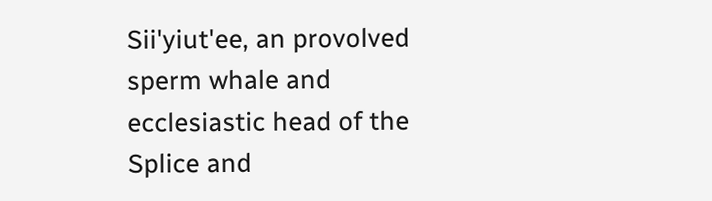Sii'yiut'ee, an provolved sperm whale and ecclesiastic head of the Splice and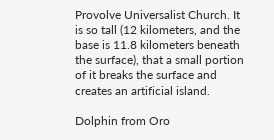Provolve Universalist Church. It is so tall (12 kilometers, and the base is 11.8 kilometers beneath the surface), that a small portion of it breaks the surface and creates an artificial island.

Dolphin from Oro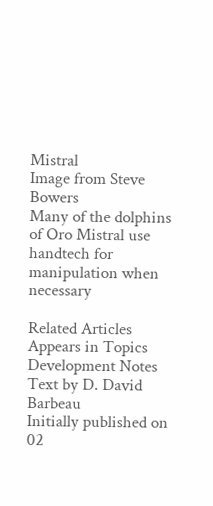Mistral
Image from Steve Bowers
Many of the dolphins of Oro Mistral use handtech for manipulation when necessary

Related Articles
Appears in Topics
Development Notes
Text by D. David Barbeau
Initially published on 02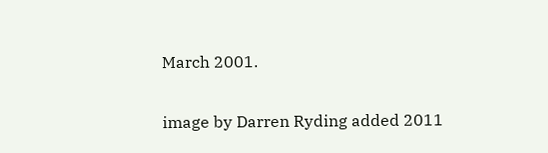March 2001.

image by Darren Ryding added 2011